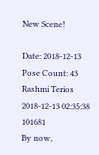New Scene!

Date: 2018-12-13
Pose Count: 43
Rashmi Terios 2018-12-13 02:35:38 101681
By now,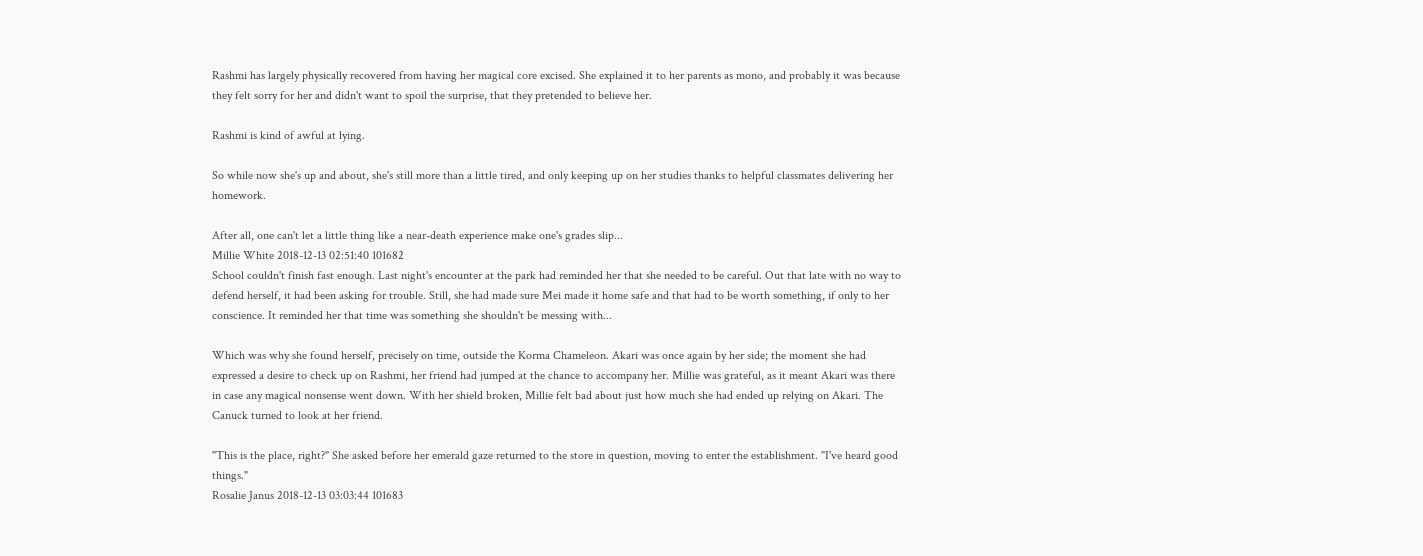Rashmi has largely physically recovered from having her magical core excised. She explained it to her parents as mono, and probably it was because they felt sorry for her and didn't want to spoil the surprise, that they pretended to believe her.

Rashmi is kind of awful at lying.

So while now she's up and about, she's still more than a little tired, and only keeping up on her studies thanks to helpful classmates delivering her homework.

After all, one can't let a little thing like a near-death experience make one's grades slip...
Millie White 2018-12-13 02:51:40 101682
School couldn't finish fast enough. Last night's encounter at the park had reminded her that she needed to be careful. Out that late with no way to defend herself, it had been asking for trouble. Still, she had made sure Mei made it home safe and that had to be worth something, if only to her conscience. It reminded her that time was something she shouldn't be messing with...

Which was why she found herself, precisely on time, outside the Korma Chameleon. Akari was once again by her side; the moment she had expressed a desire to check up on Rashmi, her friend had jumped at the chance to accompany her. Millie was grateful, as it meant Akari was there in case any magical nonsense went down. With her shield broken, Millie felt bad about just how much she had ended up relying on Akari. The Canuck turned to look at her friend.

"This is the place, right?" She asked before her emerald gaze returned to the store in question, moving to enter the establishment. "I've heard good things."
Rosalie Janus 2018-12-13 03:03:44 101683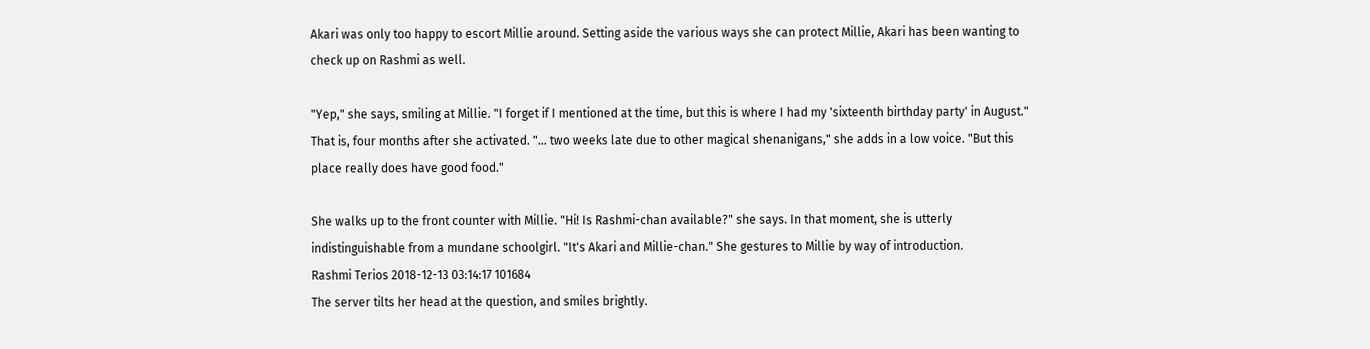Akari was only too happy to escort Millie around. Setting aside the various ways she can protect Millie, Akari has been wanting to check up on Rashmi as well.

"Yep," she says, smiling at Millie. "I forget if I mentioned at the time, but this is where I had my 'sixteenth birthday party' in August." That is, four months after she activated. "... two weeks late due to other magical shenanigans," she adds in a low voice. "But this place really does have good food."

She walks up to the front counter with Millie. "Hi! Is Rashmi-chan available?" she says. In that moment, she is utterly indistinguishable from a mundane schoolgirl. "It's Akari and Millie-chan." She gestures to Millie by way of introduction.
Rashmi Terios 2018-12-13 03:14:17 101684
The server tilts her head at the question, and smiles brightly.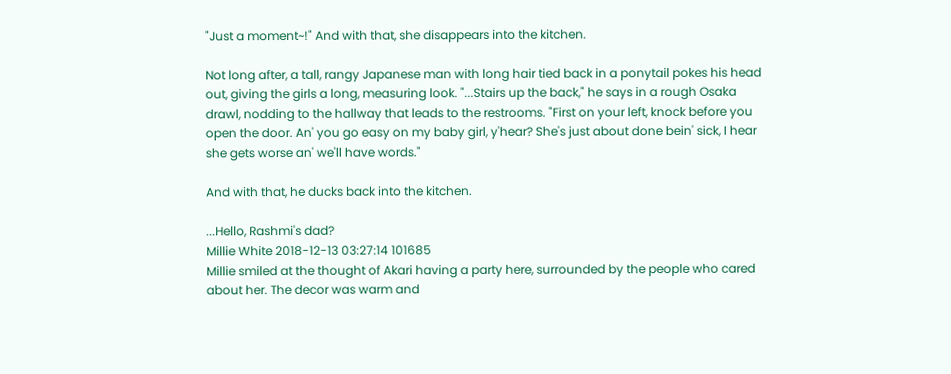"Just a moment~!" And with that, she disappears into the kitchen.

Not long after, a tall, rangy Japanese man with long hair tied back in a ponytail pokes his head out, giving the girls a long, measuring look. "...Stairs up the back," he says in a rough Osaka drawl, nodding to the hallway that leads to the restrooms. "First on your left, knock before you open the door. An' you go easy on my baby girl, y'hear? She's just about done bein' sick, I hear she gets worse an' we'll have words."

And with that, he ducks back into the kitchen.

...Hello, Rashmi's dad?
Millie White 2018-12-13 03:27:14 101685
Millie smiled at the thought of Akari having a party here, surrounded by the people who cared about her. The decor was warm and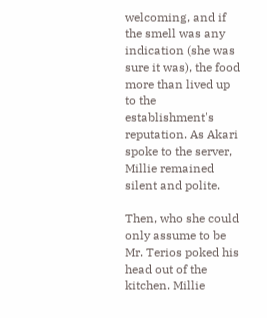welcoming, and if the smell was any indication (she was sure it was), the food more than lived up to the establishment's reputation. As Akari spoke to the server, Millie remained silent and polite.

Then, who she could only assume to be Mr. Terios poked his head out of the kitchen. Millie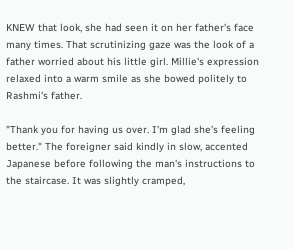KNEW that look, she had seen it on her father's face many times. That scrutinizing gaze was the look of a father worried about his little girl. Millie's expression relaxed into a warm smile as she bowed politely to Rashmi's father.

"Thank you for having us over. I'm glad she's feeling better." The foreigner said kindly in slow, accented Japanese before following the man's instructions to the staircase. It was slightly cramped,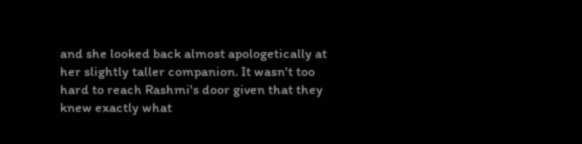and she looked back almost apologetically at her slightly taller companion. It wasn't too hard to reach Rashmi's door given that they knew exactly what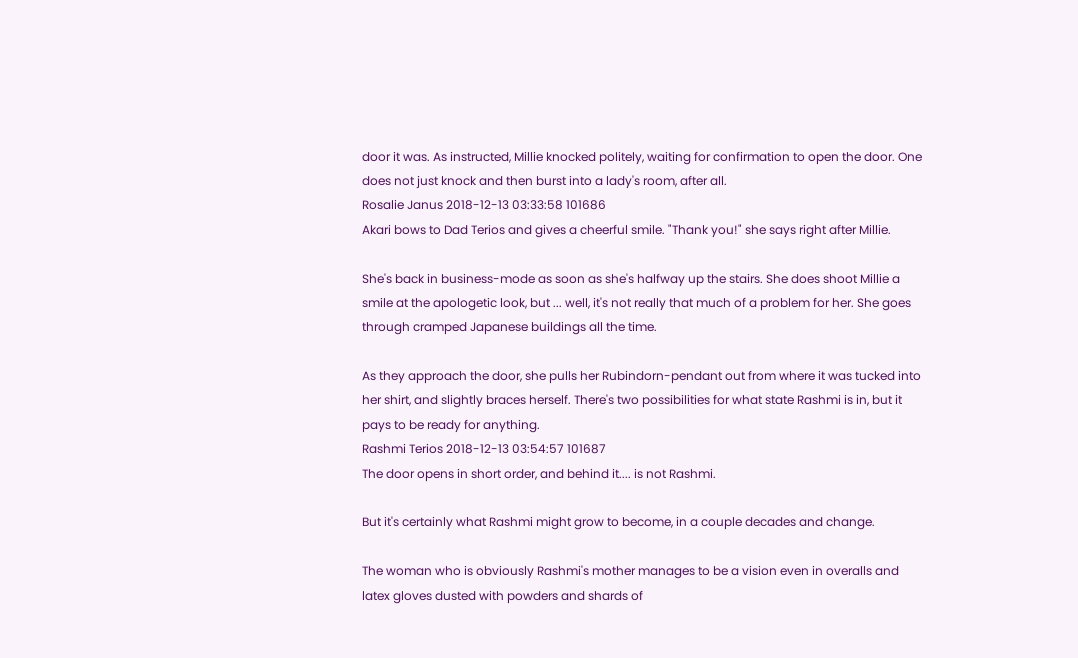door it was. As instructed, Millie knocked politely, waiting for confirmation to open the door. One does not just knock and then burst into a lady's room, after all.
Rosalie Janus 2018-12-13 03:33:58 101686
Akari bows to Dad Terios and gives a cheerful smile. "Thank you!" she says right after Millie.

She's back in business-mode as soon as she's halfway up the stairs. She does shoot Millie a smile at the apologetic look, but ... well, it's not really that much of a problem for her. She goes through cramped Japanese buildings all the time.

As they approach the door, she pulls her Rubindorn-pendant out from where it was tucked into her shirt, and slightly braces herself. There's two possibilities for what state Rashmi is in, but it pays to be ready for anything.
Rashmi Terios 2018-12-13 03:54:57 101687
The door opens in short order, and behind it.... is not Rashmi.

But it's certainly what Rashmi might grow to become, in a couple decades and change.

The woman who is obviously Rashmi's mother manages to be a vision even in overalls and latex gloves dusted with powders and shards of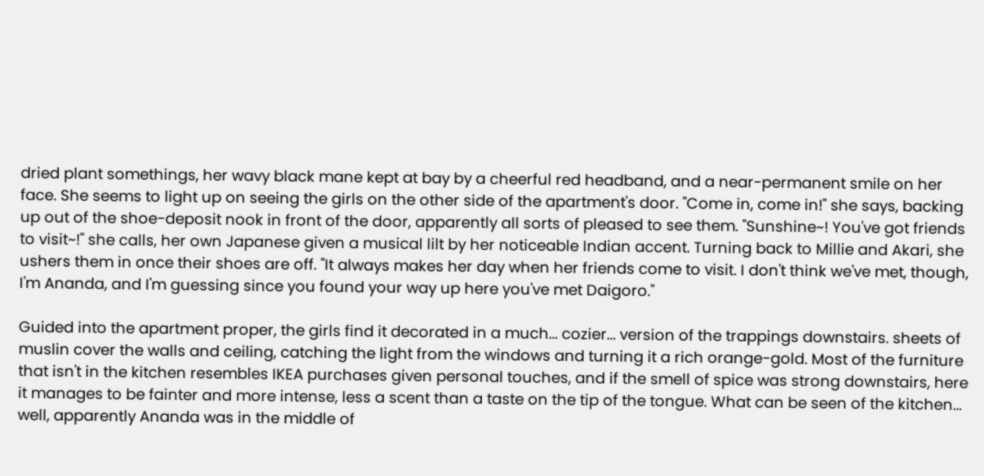dried plant somethings, her wavy black mane kept at bay by a cheerful red headband, and a near-permanent smile on her face. She seems to light up on seeing the girls on the other side of the apartment's door. "Come in, come in!" she says, backing up out of the shoe-deposit nook in front of the door, apparently all sorts of pleased to see them. "Sunshine~! You've got friends to visit~!" she calls, her own Japanese given a musical lilt by her noticeable Indian accent. Turning back to Millie and Akari, she ushers them in once their shoes are off. "It always makes her day when her friends come to visit. I don't think we've met, though, I'm Ananda, and I'm guessing since you found your way up here you've met Daigoro."

Guided into the apartment proper, the girls find it decorated in a much... cozier... version of the trappings downstairs. sheets of muslin cover the walls and ceiling, catching the light from the windows and turning it a rich orange-gold. Most of the furniture that isn't in the kitchen resembles IKEA purchases given personal touches, and if the smell of spice was strong downstairs, here it manages to be fainter and more intense, less a scent than a taste on the tip of the tongue. What can be seen of the kitchen... well, apparently Ananda was in the middle of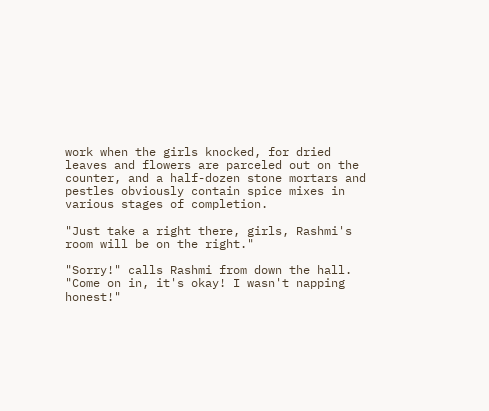work when the girls knocked, for dried leaves and flowers are parceled out on the counter, and a half-dozen stone mortars and pestles obviously contain spice mixes in various stages of completion.

"Just take a right there, girls, Rashmi's room will be on the right."

"Sorry!" calls Rashmi from down the hall. "Come on in, it's okay! I wasn't napping honest!"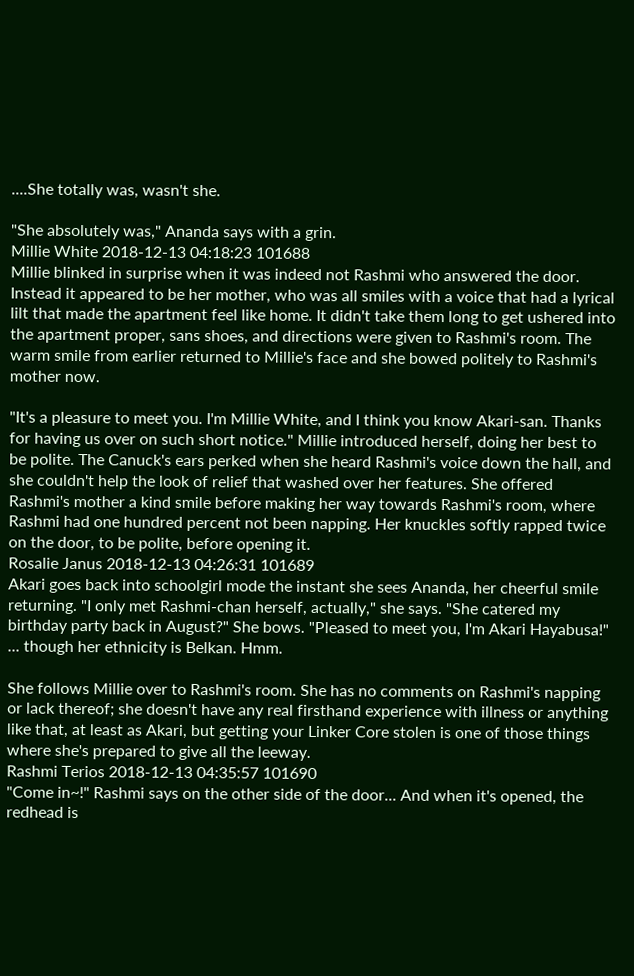....She totally was, wasn't she.

"She absolutely was," Ananda says with a grin.
Millie White 2018-12-13 04:18:23 101688
Millie blinked in surprise when it was indeed not Rashmi who answered the door. Instead it appeared to be her mother, who was all smiles with a voice that had a lyrical lilt that made the apartment feel like home. It didn't take them long to get ushered into the apartment proper, sans shoes, and directions were given to Rashmi's room. The warm smile from earlier returned to Millie's face and she bowed politely to Rashmi's mother now.

"It's a pleasure to meet you. I'm Millie White, and I think you know Akari-san. Thanks for having us over on such short notice." Millie introduced herself, doing her best to be polite. The Canuck's ears perked when she heard Rashmi's voice down the hall, and she couldn't help the look of relief that washed over her features. She offered Rashmi's mother a kind smile before making her way towards Rashmi's room, where Rashmi had one hundred percent not been napping. Her knuckles softly rapped twice on the door, to be polite, before opening it.
Rosalie Janus 2018-12-13 04:26:31 101689
Akari goes back into schoolgirl mode the instant she sees Ananda, her cheerful smile returning. "I only met Rashmi-chan herself, actually," she says. "She catered my birthday party back in August?" She bows. "Pleased to meet you, I'm Akari Hayabusa!" ... though her ethnicity is Belkan. Hmm.

She follows Millie over to Rashmi's room. She has no comments on Rashmi's napping or lack thereof; she doesn't have any real firsthand experience with illness or anything like that, at least as Akari, but getting your Linker Core stolen is one of those things where she's prepared to give all the leeway.
Rashmi Terios 2018-12-13 04:35:57 101690
"Come in~!" Rashmi says on the other side of the door... And when it's opened, the redhead is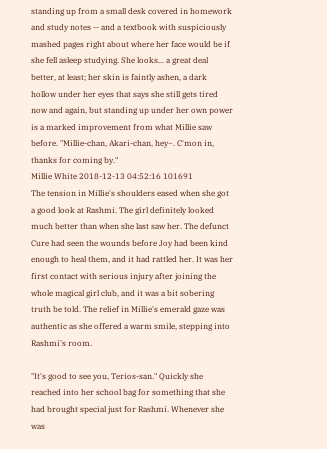standing up from a small desk covered in homework and study notes -- and a textbook with suspiciously mashed pages right about where her face would be if she fell asleep studying. She looks... a great deal better, at least; her skin is faintly ashen, a dark hollow under her eyes that says she still gets tired now and again, but standing up under her own power is a marked improvement from what Millie saw before. "Millie-chan, Akari-chan, hey~. C'mon in, thanks for coming by."
Millie White 2018-12-13 04:52:16 101691
The tension in Millie's shoulders eased when she got a good look at Rashmi. The girl definitely looked much better than when she last saw her. The defunct Cure had seen the wounds before Joy had been kind enough to heal them, and it had rattled her. It was her first contact with serious injury after joining the whole magical girl club, and it was a bit sobering truth be told. The relief in Millie's emerald gaze was authentic as she offered a warm smile, stepping into Rashmi's room.

"It's good to see you, Terios-san." Quickly she reached into her school bag for something that she had brought special just for Rashmi. Whenever she was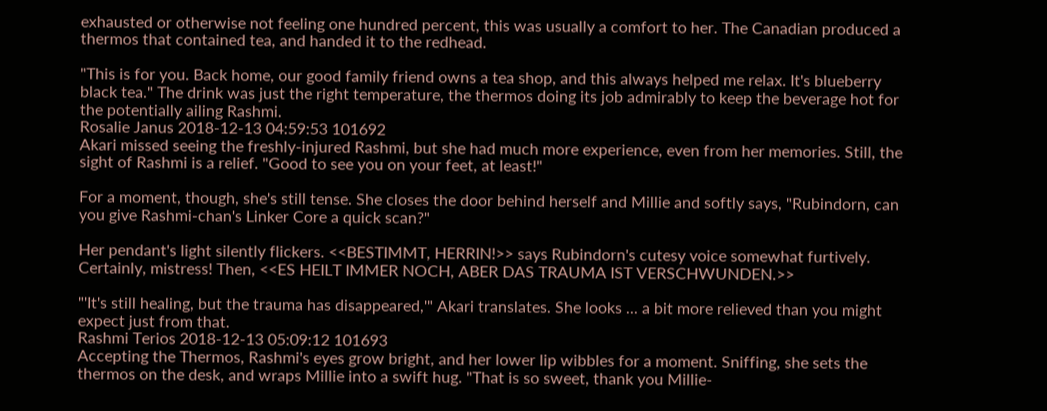exhausted or otherwise not feeling one hundred percent, this was usually a comfort to her. The Canadian produced a thermos that contained tea, and handed it to the redhead.

"This is for you. Back home, our good family friend owns a tea shop, and this always helped me relax. It's blueberry black tea." The drink was just the right temperature, the thermos doing its job admirably to keep the beverage hot for the potentially ailing Rashmi.
Rosalie Janus 2018-12-13 04:59:53 101692
Akari missed seeing the freshly-injured Rashmi, but she had much more experience, even from her memories. Still, the sight of Rashmi is a relief. "Good to see you on your feet, at least!"

For a moment, though, she's still tense. She closes the door behind herself and Millie and softly says, "Rubindorn, can you give Rashmi-chan's Linker Core a quick scan?"

Her pendant's light silently flickers. <<BESTIMMT, HERRIN!>> says Rubindorn's cutesy voice somewhat furtively. Certainly, mistress! Then, <<ES HEILT IMMER NOCH, ABER DAS TRAUMA IST VERSCHWUNDEN.>>

"'It's still healing, but the trauma has disappeared,'" Akari translates. She looks ... a bit more relieved than you might expect just from that.
Rashmi Terios 2018-12-13 05:09:12 101693
Accepting the Thermos, Rashmi's eyes grow bright, and her lower lip wibbles for a moment. Sniffing, she sets the thermos on the desk, and wraps Millie into a swift hug. "That is so sweet, thank you Millie-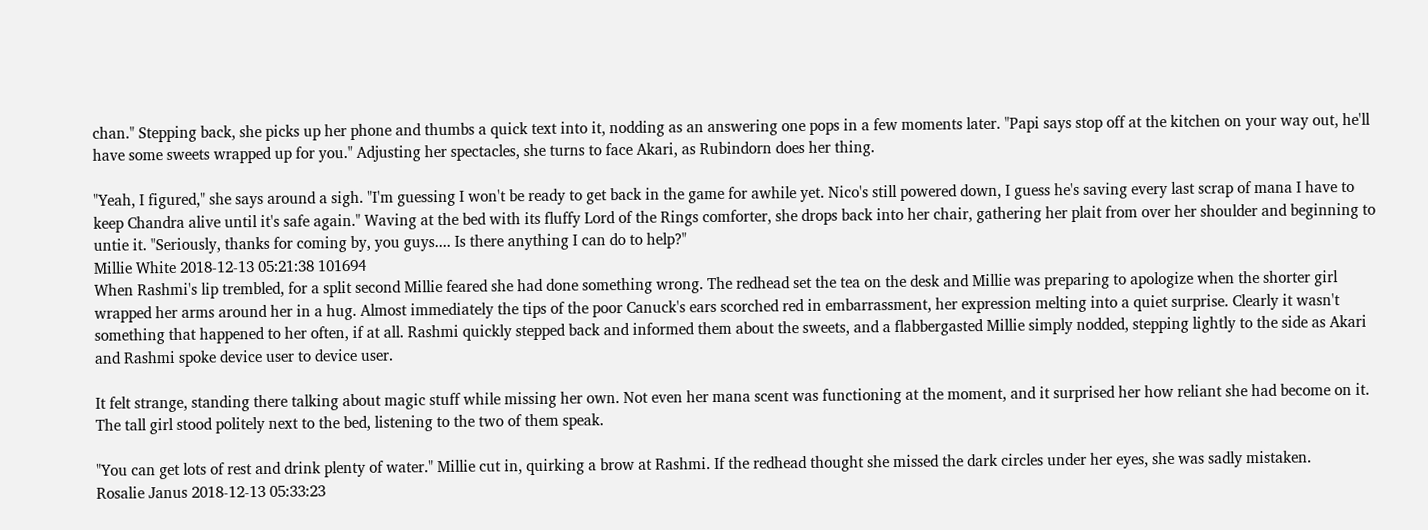chan." Stepping back, she picks up her phone and thumbs a quick text into it, nodding as an answering one pops in a few moments later. "Papi says stop off at the kitchen on your way out, he'll have some sweets wrapped up for you." Adjusting her spectacles, she turns to face Akari, as Rubindorn does her thing.

"Yeah, I figured," she says around a sigh. "I'm guessing I won't be ready to get back in the game for awhile yet. Nico's still powered down, I guess he's saving every last scrap of mana I have to keep Chandra alive until it's safe again." Waving at the bed with its fluffy Lord of the Rings comforter, she drops back into her chair, gathering her plait from over her shoulder and beginning to untie it. "Seriously, thanks for coming by, you guys.... Is there anything I can do to help?"
Millie White 2018-12-13 05:21:38 101694
When Rashmi's lip trembled, for a split second Millie feared she had done something wrong. The redhead set the tea on the desk and Millie was preparing to apologize when the shorter girl wrapped her arms around her in a hug. Almost immediately the tips of the poor Canuck's ears scorched red in embarrassment, her expression melting into a quiet surprise. Clearly it wasn't something that happened to her often, if at all. Rashmi quickly stepped back and informed them about the sweets, and a flabbergasted Millie simply nodded, stepping lightly to the side as Akari and Rashmi spoke device user to device user.

It felt strange, standing there talking about magic stuff while missing her own. Not even her mana scent was functioning at the moment, and it surprised her how reliant she had become on it. The tall girl stood politely next to the bed, listening to the two of them speak.

"You can get lots of rest and drink plenty of water." Millie cut in, quirking a brow at Rashmi. If the redhead thought she missed the dark circles under her eyes, she was sadly mistaken.
Rosalie Janus 2018-12-13 05:33:23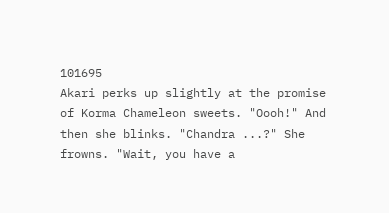101695
Akari perks up slightly at the promise of Korma Chameleon sweets. "Oooh!" And then she blinks. "Chandra ...?" She frowns. "Wait, you have a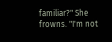familiar?" She frowns. "I'm not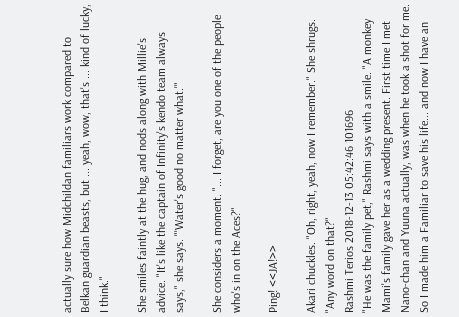actually sure how Midchildan familiars work compared to Belkan guardian beasts, but ... yeah, wow, that's ... kind of lucky, I think."

She smiles faintly at the hug, and nods along with Millie's advice. "It's like the captain of Infinity's kendo team always says," she says. "'Water's good no matter what.'"

She considers a moment. "... I forget, are you one of the people who's in on the Aces?"

Ping! <<JA!>>

Akari chuckles. "Oh, right, yeah, now I remember." She shrugs. "Any word on that?"
Rashmi Terios 2018-12-13 05:42:46 101696
"He was the family pet," Rashmi says with a smile. "A monkey Mami's family gave her as a wedding present. First time I met Nano-chan and Yuuna actually, was when he took a shot for me. So I made him a Familiar to save his life... and now I have an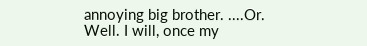annoying big brother. ....Or. Well. I will, once my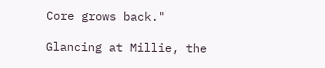Core grows back."

Glancing at Millie, the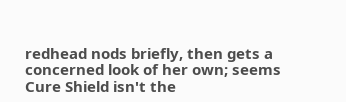redhead nods briefly, then gets a concerned look of her own; seems Cure Shield isn't the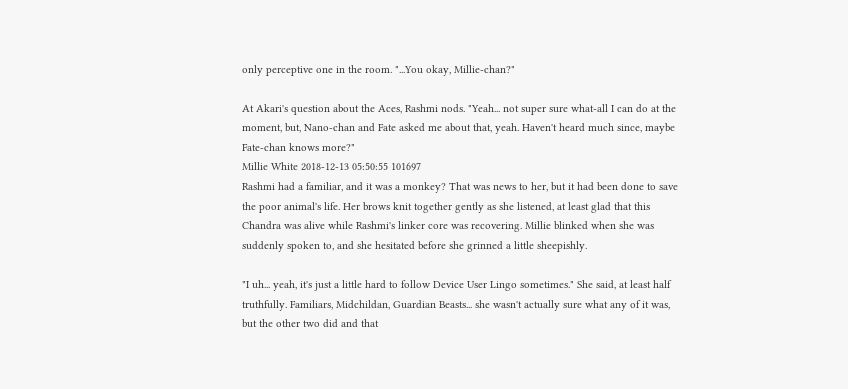only perceptive one in the room. "...You okay, Millie-chan?"

At Akari's question about the Aces, Rashmi nods. "Yeah... not super sure what-all I can do at the moment, but, Nano-chan and Fate asked me about that, yeah. Haven't heard much since, maybe Fate-chan knows more?"
Millie White 2018-12-13 05:50:55 101697
Rashmi had a familiar, and it was a monkey? That was news to her, but it had been done to save the poor animal's life. Her brows knit together gently as she listened, at least glad that this Chandra was alive while Rashmi's linker core was recovering. Millie blinked when she was suddenly spoken to, and she hesitated before she grinned a little sheepishly.

"I uh... yeah, it's just a little hard to follow Device User Lingo sometimes." She said, at least half truthfully. Familiars, Midchildan, Guardian Beasts... she wasn't actually sure what any of it was, but the other two did and that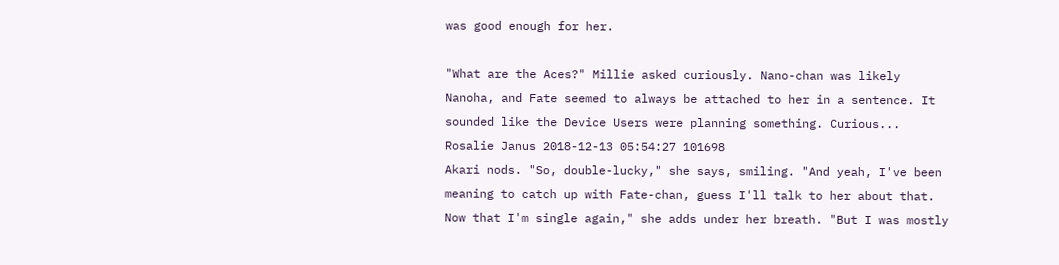was good enough for her.

"What are the Aces?" Millie asked curiously. Nano-chan was likely Nanoha, and Fate seemed to always be attached to her in a sentence. It sounded like the Device Users were planning something. Curious...
Rosalie Janus 2018-12-13 05:54:27 101698
Akari nods. "So, double-lucky," she says, smiling. "And yeah, I've been meaning to catch up with Fate-chan, guess I'll talk to her about that. Now that I'm single again," she adds under her breath. "But I was mostly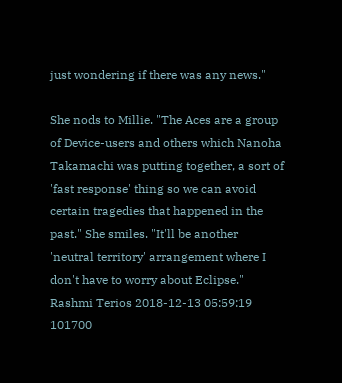just wondering if there was any news."

She nods to Millie. "The Aces are a group of Device-users and others which Nanoha Takamachi was putting together, a sort of 'fast response' thing so we can avoid certain tragedies that happened in the past." She smiles. "It'll be another 'neutral territory' arrangement where I don't have to worry about Eclipse."
Rashmi Terios 2018-12-13 05:59:19 101700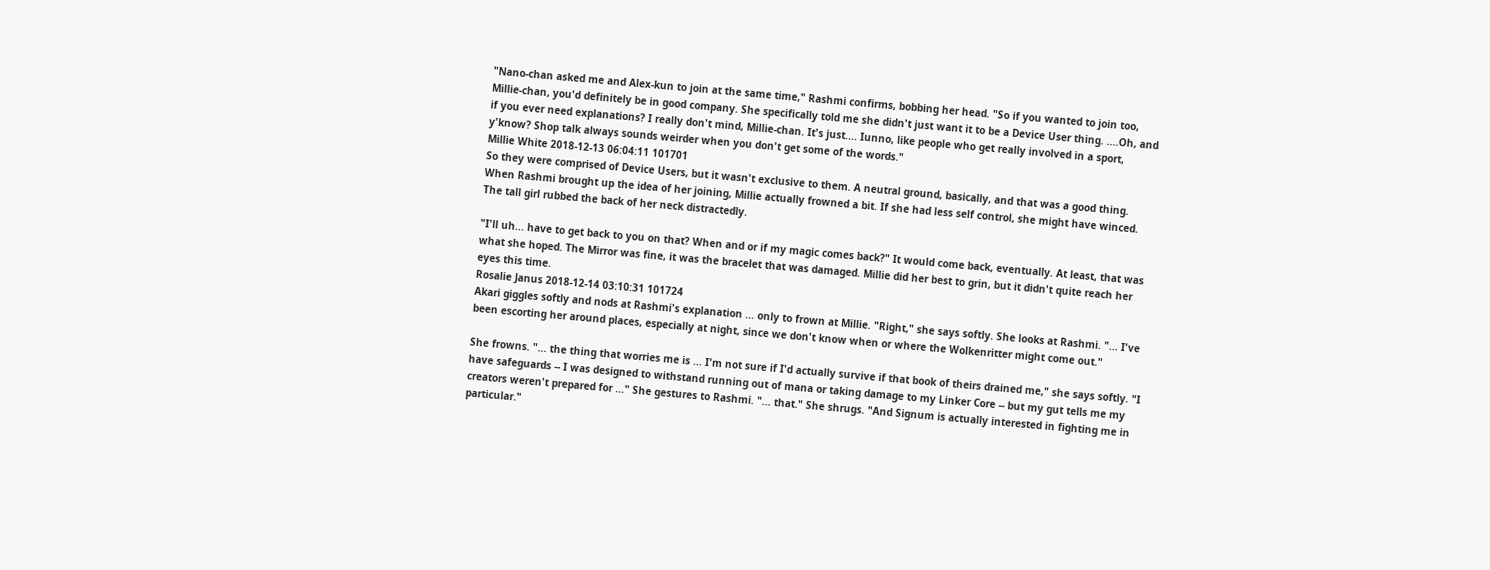"Nano-chan asked me and Alex-kun to join at the same time," Rashmi confirms, bobbing her head. "So if you wanted to join too, Millie-chan, you'd definitely be in good company. She specifically told me she didn't just want it to be a Device User thing. ....Oh, and if you ever need explanations? I really don't mind, Millie-chan. It's just.... Iunno, like people who get really involved in a sport, y'know? Shop talk always sounds weirder when you don't get some of the words."
Millie White 2018-12-13 06:04:11 101701
So they were comprised of Device Users, but it wasn't exclusive to them. A neutral ground, basically, and that was a good thing. When Rashmi brought up the idea of her joining, Millie actually frowned a bit. If she had less self control, she might have winced. The tall girl rubbed the back of her neck distractedly.

"I'll uh... have to get back to you on that? When and or if my magic comes back?" It would come back, eventually. At least, that was what she hoped. The Mirror was fine, it was the bracelet that was damaged. Millie did her best to grin, but it didn't quite reach her eyes this time.
Rosalie Janus 2018-12-14 03:10:31 101724
Akari giggles softly and nods at Rashmi's explanation ... only to frown at Millie. "Right," she says softly. She looks at Rashmi. "... I've been escorting her around places, especially at night, since we don't know when or where the Wolkenritter might come out."

She frowns. "... the thing that worries me is ... I'm not sure if I'd actually survive if that book of theirs drained me," she says softly. "I have safeguards -- I was designed to withstand running out of mana or taking damage to my Linker Core -- but my gut tells me my creators weren't prepared for ..." She gestures to Rashmi. "... that." She shrugs. "And Signum is actually interested in fighting me in particular."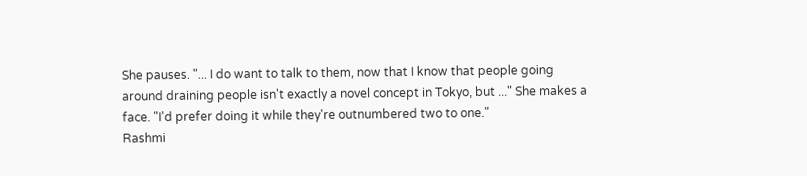She pauses. "... I do want to talk to them, now that I know that people going around draining people isn't exactly a novel concept in Tokyo, but ..." She makes a face. "I'd prefer doing it while they're outnumbered two to one."
Rashmi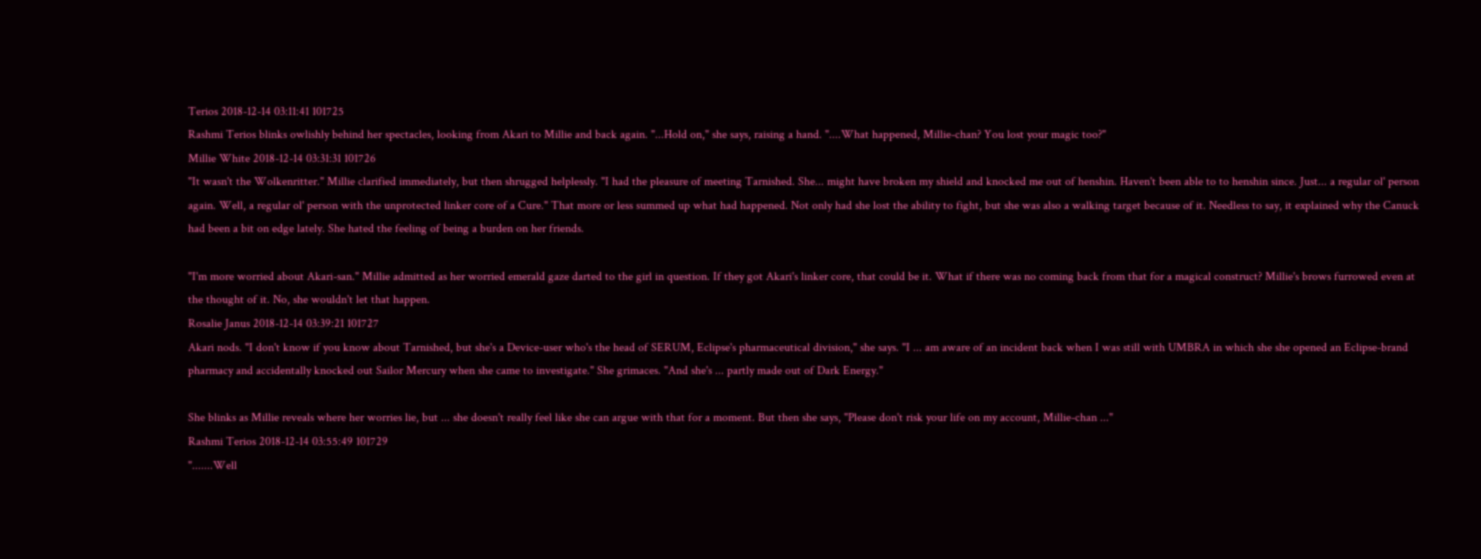Terios 2018-12-14 03:11:41 101725
Rashmi Terios blinks owlishly behind her spectacles, looking from Akari to Millie and back again. "...Hold on," she says, raising a hand. "....What happened, Millie-chan? You lost your magic too?"
Millie White 2018-12-14 03:31:31 101726
"It wasn't the Wolkenritter." Millie clarified immediately, but then shrugged helplessly. "I had the pleasure of meeting Tarnished. She... might have broken my shield and knocked me out of henshin. Haven't been able to to henshin since. Just... a regular ol' person again. Well, a regular ol' person with the unprotected linker core of a Cure." That more or less summed up what had happened. Not only had she lost the ability to fight, but she was also a walking target because of it. Needless to say, it explained why the Canuck had been a bit on edge lately. She hated the feeling of being a burden on her friends.

"I'm more worried about Akari-san." Millie admitted as her worried emerald gaze darted to the girl in question. If they got Akari's linker core, that could be it. What if there was no coming back from that for a magical construct? Millie's brows furrowed even at the thought of it. No, she wouldn't let that happen.
Rosalie Janus 2018-12-14 03:39:21 101727
Akari nods. "I don't know if you know about Tarnished, but she's a Device-user who's the head of SERUM, Eclipse's pharmaceutical division," she says. "I ... am aware of an incident back when I was still with UMBRA in which she she opened an Eclipse-brand pharmacy and accidentally knocked out Sailor Mercury when she came to investigate." She grimaces. "And she's ... partly made out of Dark Energy."

She blinks as Millie reveals where her worries lie, but ... she doesn't really feel like she can argue with that for a moment. But then she says, "Please don't risk your life on my account, Millie-chan ..."
Rashmi Terios 2018-12-14 03:55:49 101729
".......Well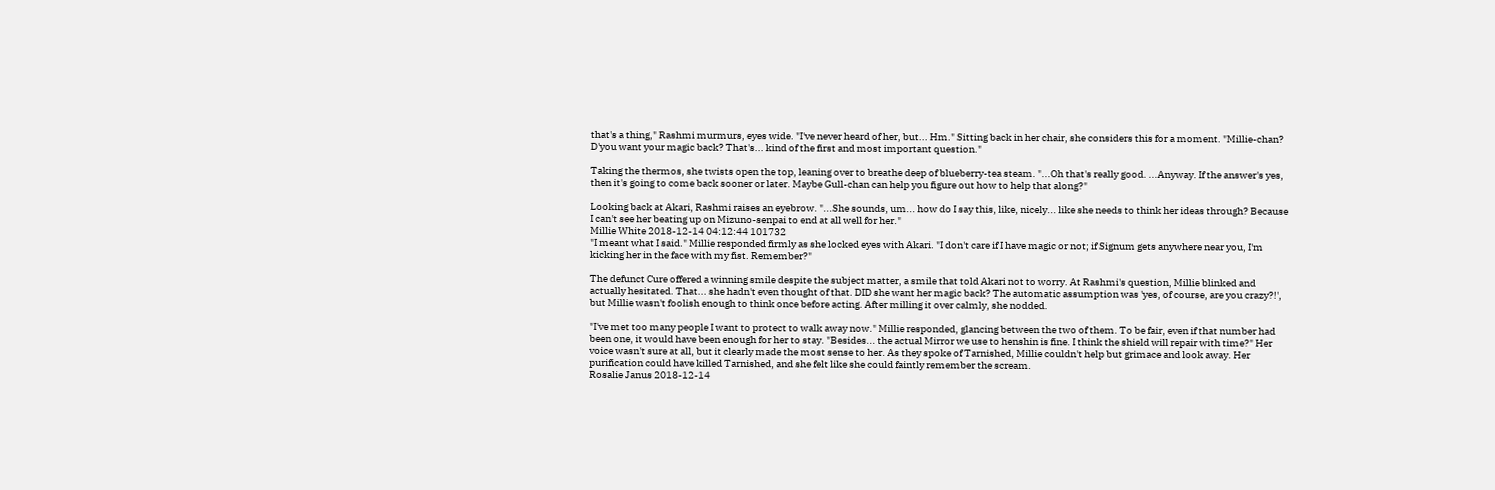that's a thing," Rashmi murmurs, eyes wide. "I've never heard of her, but... Hm." Sitting back in her chair, she considers this for a moment. "Millie-chan? D'you want your magic back? That's... kind of the first and most important question."

Taking the thermos, she twists open the top, leaning over to breathe deep of blueberry-tea steam. "...Oh that's really good. ...Anyway. If the answer's yes, then it's going to come back sooner or later. Maybe Gull-chan can help you figure out how to help that along?"

Looking back at Akari, Rashmi raises an eyebrow. "...She sounds, um... how do I say this, like, nicely... like she needs to think her ideas through? Because I can't see her beating up on Mizuno-senpai to end at all well for her."
Millie White 2018-12-14 04:12:44 101732
"I meant what I said." Millie responded firmly as she locked eyes with Akari. "I don't care if I have magic or not; if Signum gets anywhere near you, I'm kicking her in the face with my fist. Remember?"

The defunct Cure offered a winning smile despite the subject matter, a smile that told Akari not to worry. At Rashmi's question, Millie blinked and actually hesitated. That... she hadn't even thought of that. DID she want her magic back? The automatic assumption was 'yes, of course, are you crazy?!', but Millie wasn't foolish enough to think once before acting. After milling it over calmly, she nodded.

"I've met too many people I want to protect to walk away now." Millie responded, glancing between the two of them. To be fair, even if that number had been one, it would have been enough for her to stay. "Besides... the actual Mirror we use to henshin is fine. I think the shield will repair with time?" Her voice wasn't sure at all, but it clearly made the most sense to her. As they spoke of Tarnished, Millie couldn't help but grimace and look away. Her purification could have killed Tarnished, and she felt like she could faintly remember the scream.
Rosalie Janus 2018-12-14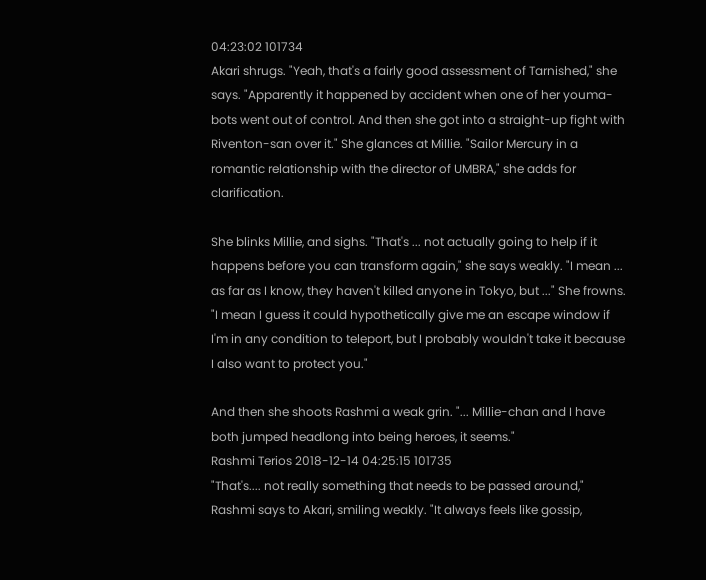04:23:02 101734
Akari shrugs. "Yeah, that's a fairly good assessment of Tarnished," she says. "Apparently it happened by accident when one of her youma-bots went out of control. And then she got into a straight-up fight with Riventon-san over it." She glances at Millie. "Sailor Mercury in a romantic relationship with the director of UMBRA," she adds for clarification.

She blinks Millie, and sighs. "That's ... not actually going to help if it happens before you can transform again," she says weakly. "I mean ... as far as I know, they haven't killed anyone in Tokyo, but ..." She frowns. "I mean I guess it could hypothetically give me an escape window if I'm in any condition to teleport, but I probably wouldn't take it because I also want to protect you."

And then she shoots Rashmi a weak grin. "... Millie-chan and I have both jumped headlong into being heroes, it seems."
Rashmi Terios 2018-12-14 04:25:15 101735
"That's.... not really something that needs to be passed around," Rashmi says to Akari, smiling weakly. "It always feels like gossip,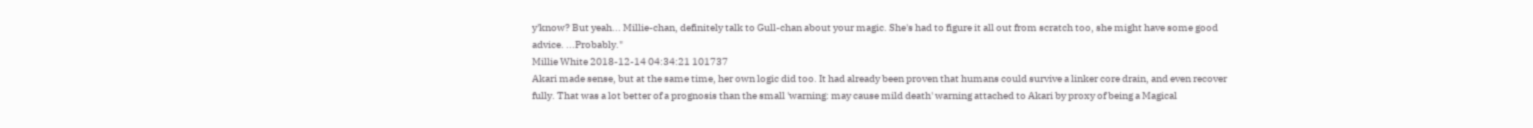y'know? But yeah... Millie-chan, definitely talk to Gull-chan about your magic. She's had to figure it all out from scratch too, she might have some good advice. ...Probably."
Millie White 2018-12-14 04:34:21 101737
Akari made sense, but at the same time, her own logic did too. It had already been proven that humans could survive a linker core drain, and even recover fully. That was a lot better of a prognosis than the small 'warning: may cause mild death' warning attached to Akari by proxy of being a Magical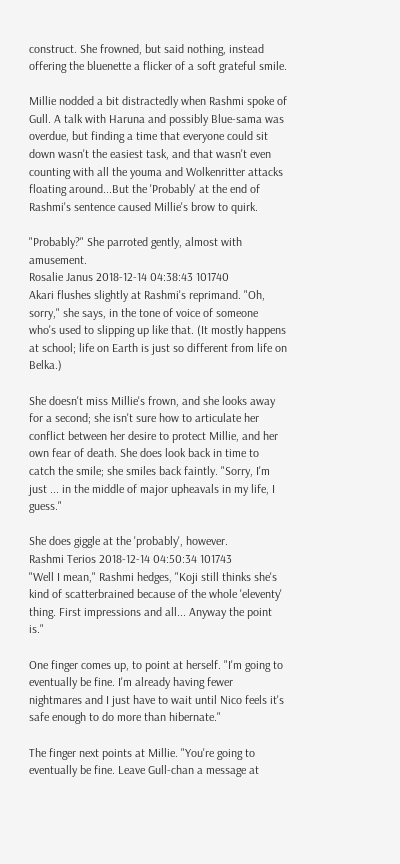construct. She frowned, but said nothing, instead offering the bluenette a flicker of a soft grateful smile.

Millie nodded a bit distractedly when Rashmi spoke of Gull. A talk with Haruna and possibly Blue-sama was overdue, but finding a time that everyone could sit down wasn't the easiest task, and that wasn't even counting with all the youma and Wolkenritter attacks floating around...But the 'Probably' at the end of Rashmi's sentence caused Millie's brow to quirk.

"Probably?" She parroted gently, almost with amusement.
Rosalie Janus 2018-12-14 04:38:43 101740
Akari flushes slightly at Rashmi's reprimand. "Oh, sorry," she says, in the tone of voice of someone who's used to slipping up like that. (It mostly happens at school; life on Earth is just so different from life on Belka.)

She doesn't miss Millie's frown, and she looks away for a second; she isn't sure how to articulate her conflict between her desire to protect Millie, and her own fear of death. She does look back in time to catch the smile; she smiles back faintly. "Sorry, I'm just ... in the middle of major upheavals in my life, I guess."

She does giggle at the 'probably', however.
Rashmi Terios 2018-12-14 04:50:34 101743
"Well I mean," Rashmi hedges, "Koji still thinks she's kind of scatterbrained because of the whole 'eleventy' thing. First impressions and all... Anyway the point is."

One finger comes up, to point at herself. "I'm going to eventually be fine. I'm already having fewer nightmares and I just have to wait until Nico feels it's safe enough to do more than hibernate."

The finger next points at Millie. "You're going to eventually be fine. Leave Gull-chan a message at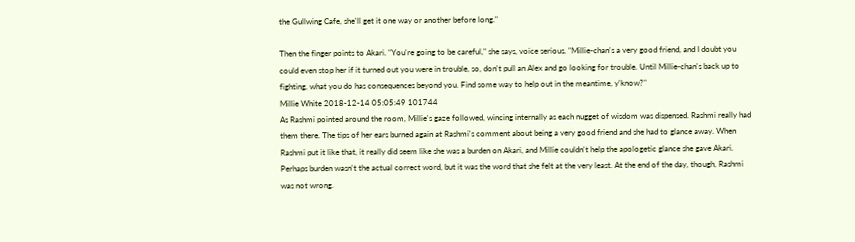the Gullwing Cafe, she'll get it one way or another before long."

Then the finger points to Akari. "You're going to be careful," she says, voice serious. "Millie-chan's a very good friend, and I doubt you could even stop her if it turned out you were in trouble, so, don't pull an Alex and go looking for trouble. Until Millie-chan's back up to fighting, what you do has consequences beyond you. Find some way to help out in the meantime, y'know?"
Millie White 2018-12-14 05:05:49 101744
As Rashmi pointed around the room, Millie's gaze followed, wincing internally as each nugget of wisdom was dispensed. Rashmi really had them there. The tips of her ears burned again at Rashmi's comment about being a very good friend and she had to glance away. When Rashmi put it like that, it really did seem like she was a burden on Akari, and Millie couldn't help the apologetic glance she gave Akari. Perhaps burden wasn't the actual correct word, but it was the word that she felt at the very least. At the end of the day, though, Rashmi was not wrong.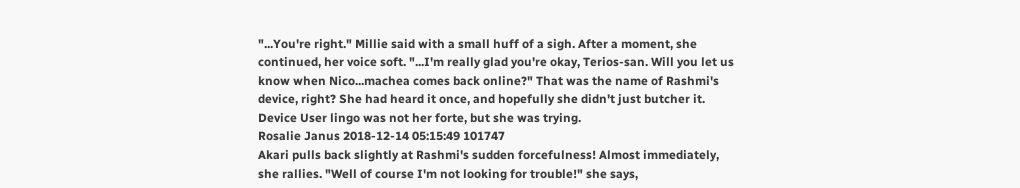"...You're right." Millie said with a small huff of a sigh. After a moment, she continued, her voice soft. "...I'm really glad you're okay, Terios-san. Will you let us know when Nico...machea comes back online?" That was the name of Rashmi's device, right? She had heard it once, and hopefully she didn't just butcher it. Device User lingo was not her forte, but she was trying.
Rosalie Janus 2018-12-14 05:15:49 101747
Akari pulls back slightly at Rashmi's sudden forcefulness! Almost immediately, she rallies. "Well of course I'm not looking for trouble!" she says,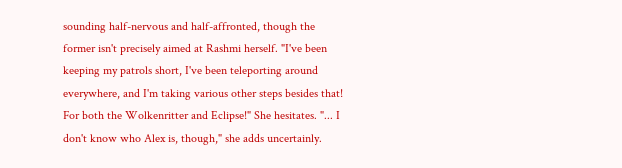sounding half-nervous and half-affronted, though the former isn't precisely aimed at Rashmi herself. "I've been keeping my patrols short, I've been teleporting around everywhere, and I'm taking various other steps besides that! For both the Wolkenritter and Eclipse!" She hesitates. "... I don't know who Alex is, though," she adds uncertainly.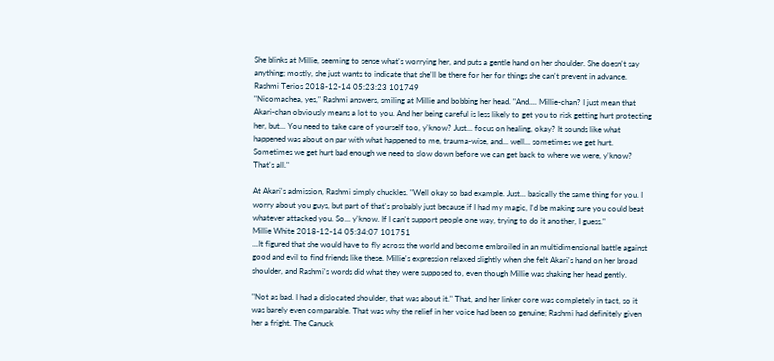She blinks at Millie, seeming to sense what's worrying her, and puts a gentle hand on her shoulder. She doesn't say anything; mostly, she just wants to indicate that she'll be there for her for things she can't prevent in advance.
Rashmi Terios 2018-12-14 05:23:23 101749
"Nicomachea, yes," Rashmi answers, smiling at Millie and bobbing her head. "And.... Millie-chan? I just mean that Akari-chan obviously means a lot to you. And her being careful is less likely to get you to risk getting hurt protecting her, but... You need to take care of yourself too, y'know? Just... focus on healing, okay? It sounds like what happened was about on par with what happened to me, trauma-wise, and... well... sometimes we get hurt. Sometimes we get hurt bad enough we need to slow down before we can get back to where we were, y'know? That's all."

At Akari's admission, Rashmi simply chuckles. "Well okay so bad example. Just... basically the same thing for you. I worry about you guys, but part of that's probably just because if I had my magic, I'd be making sure you could beat whatever attacked you. So... y'know. If I can't support people one way, trying to do it another, I guess."
Millie White 2018-12-14 05:34:07 101751
...It figured that she would have to fly across the world and become embroiled in an multidimensional battle against good and evil to find friends like these. Millie's expression relaxed slightly when she felt Akari's hand on her broad shoulder, and Rashmi's words did what they were supposed to, even though Millie was shaking her head gently.

"Not as bad. I had a dislocated shoulder, that was about it." That, and her linker core was completely in tact, so it was barely even comparable. That was why the relief in her voice had been so genuine; Rashmi had definitely given her a fright. The Canuck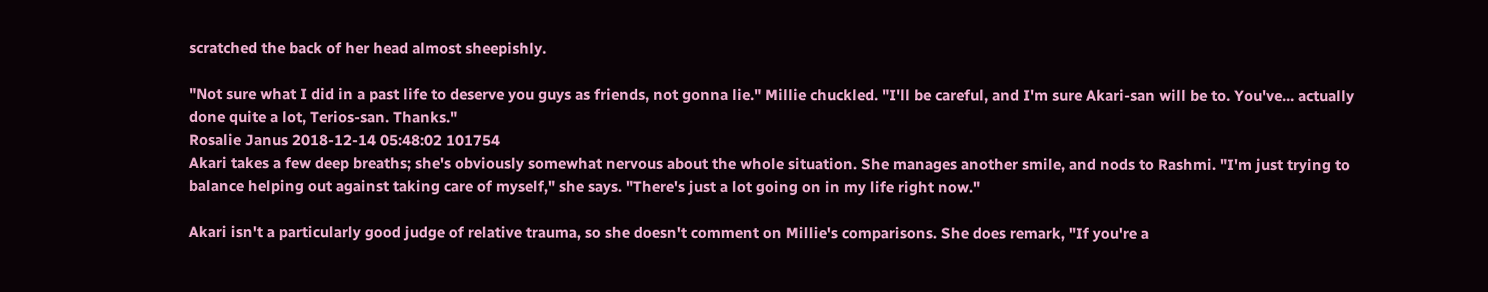scratched the back of her head almost sheepishly.

"Not sure what I did in a past life to deserve you guys as friends, not gonna lie." Millie chuckled. "I'll be careful, and I'm sure Akari-san will be to. You've... actually done quite a lot, Terios-san. Thanks."
Rosalie Janus 2018-12-14 05:48:02 101754
Akari takes a few deep breaths; she's obviously somewhat nervous about the whole situation. She manages another smile, and nods to Rashmi. "I'm just trying to balance helping out against taking care of myself," she says. "There's just a lot going on in my life right now."

Akari isn't a particularly good judge of relative trauma, so she doesn't comment on Millie's comparisons. She does remark, "If you're a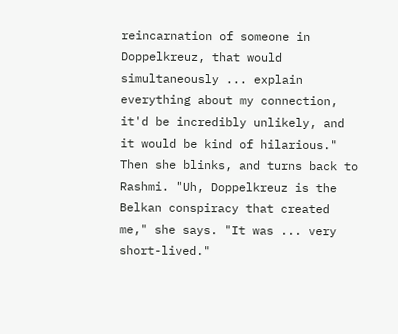reincarnation of someone in Doppelkreuz, that would simultaneously ... explain everything about my connection, it'd be incredibly unlikely, and it would be kind of hilarious." Then she blinks, and turns back to Rashmi. "Uh, Doppelkreuz is the Belkan conspiracy that created me," she says. "It was ... very short-lived."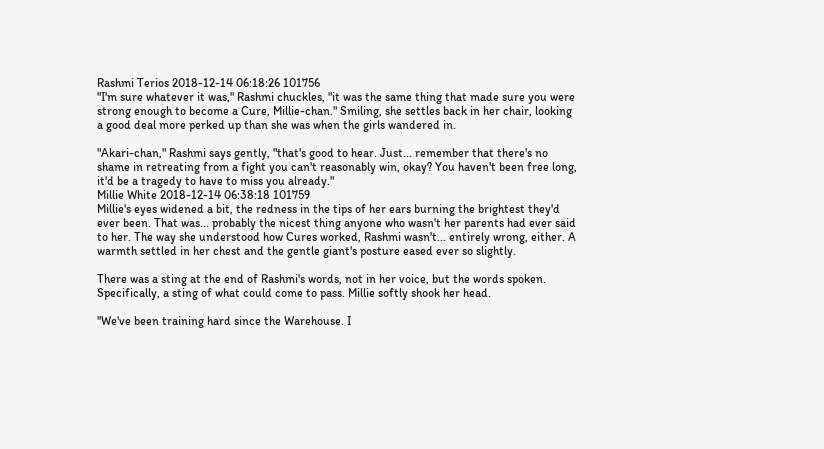Rashmi Terios 2018-12-14 06:18:26 101756
"I'm sure whatever it was," Rashmi chuckles, "it was the same thing that made sure you were strong enough to become a Cure, Millie-chan." Smiling, she settles back in her chair, looking a good deal more perked up than she was when the girls wandered in.

"Akari-chan," Rashmi says gently, "that's good to hear. Just... remember that there's no shame in retreating from a fight you can't reasonably win, okay? You haven't been free long, it'd be a tragedy to have to miss you already."
Millie White 2018-12-14 06:38:18 101759
Millie's eyes widened a bit, the redness in the tips of her ears burning the brightest they'd ever been. That was... probably the nicest thing anyone who wasn't her parents had ever said to her. The way she understood how Cures worked, Rashmi wasn't... entirely wrong, either. A warmth settled in her chest and the gentle giant's posture eased ever so slightly.

There was a sting at the end of Rashmi's words, not in her voice, but the words spoken. Specifically, a sting of what could come to pass. Millie softly shook her head.

"We've been training hard since the Warehouse. I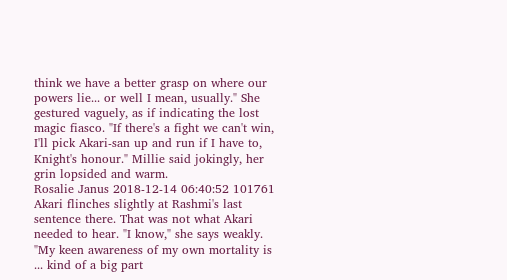think we have a better grasp on where our powers lie... or well I mean, usually." She gestured vaguely, as if indicating the lost magic fiasco. "If there's a fight we can't win, I'll pick Akari-san up and run if I have to, Knight's honour." Millie said jokingly, her grin lopsided and warm.
Rosalie Janus 2018-12-14 06:40:52 101761
Akari flinches slightly at Rashmi's last sentence there. That was not what Akari needed to hear. "I know," she says weakly. "My keen awareness of my own mortality is ... kind of a big part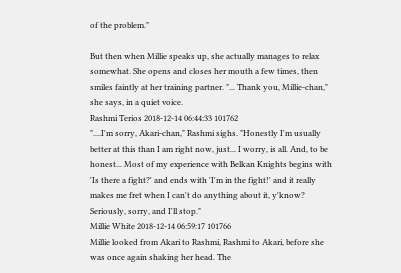of the problem."

But then when Millie speaks up, she actually manages to relax somewhat. She opens and closes her mouth a few times, then smiles faintly at her training partner. "... Thank you, Millie-chan," she says, in a quiet voice.
Rashmi Terios 2018-12-14 06:44:33 101762
"....I'm sorry, Akari-chan," Rashmi sighs. "Honestly I'm usually better at this than I am right now, just... I worry, is all. And, to be honest... Most of my experience with Belkan Knights begins with 'Is there a fight?' and ends with 'I'm in the fight!' and it really makes me fret when I can't do anything about it, y'know? Seriously, sorry, and I'll stop."
Millie White 2018-12-14 06:59:17 101766
Millie looked from Akari to Rashmi, Rashmi to Akari, before she was once again shaking her head. The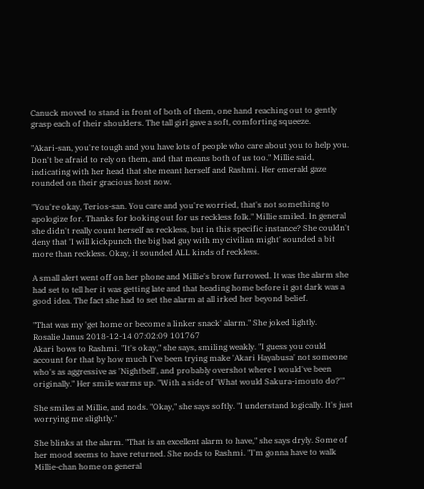Canuck moved to stand in front of both of them, one hand reaching out to gently grasp each of their shoulders. The tall girl gave a soft, comforting squeeze.

"Akari-san, you're tough and you have lots of people who care about you to help you. Don't be afraid to rely on them, and that means both of us too." Millie said, indicating with her head that she meant herself and Rashmi. Her emerald gaze rounded on their gracious host now.

"You're okay, Terios-san. You care and you're worried, that's not something to apologize for. Thanks for looking out for us reckless folk." Millie smiled. In general she didn't really count herself as reckless, but in this specific instance? She couldn't deny that 'I will kickpunch the big bad guy with my civilian might' sounded a bit more than reckless. Okay, it sounded ALL kinds of reckless.

A small alert went off on her phone and Millie's brow furrowed. It was the alarm she had set to tell her it was getting late and that heading home before it got dark was a good idea. The fact she had to set the alarm at all irked her beyond belief.

"That was my 'get home or become a linker snack' alarm." She joked lightly.
Rosalie Janus 2018-12-14 07:02:09 101767
Akari bows to Rashmi. "It's okay," she says, smiling weakly. "I guess you could account for that by how much I've been trying make 'Akari Hayabusa' not someone who's as aggressive as 'Nightbell', and probably overshot where I would've been originally." Her smile warms up. "With a side of 'What would Sakura-imouto do?'"

She smiles at Millie, and nods. "Okay," she says softly. "I understand logically. It's just worrying me slightly."

She blinks at the alarm. "That is an excellent alarm to have," she says dryly. Some of her mood seems to have returned. She nods to Rashmi. "I'm gonna have to walk Millie-chan home on general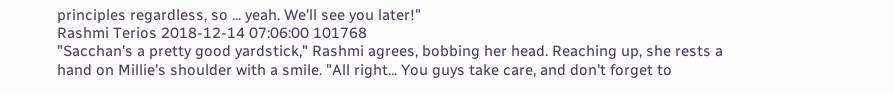principles regardless, so ... yeah. We'll see you later!"
Rashmi Terios 2018-12-14 07:06:00 101768
"Sacchan's a pretty good yardstick," Rashmi agrees, bobbing her head. Reaching up, she rests a hand on Millie's shoulder with a smile. "All right... You guys take care, and don't forget to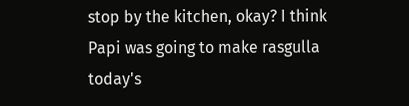stop by the kitchen, okay? I think Papi was going to make rasgulla today's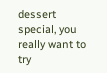dessert special, you really want to try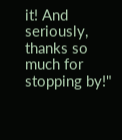it! And seriously, thanks so much for stopping by!"